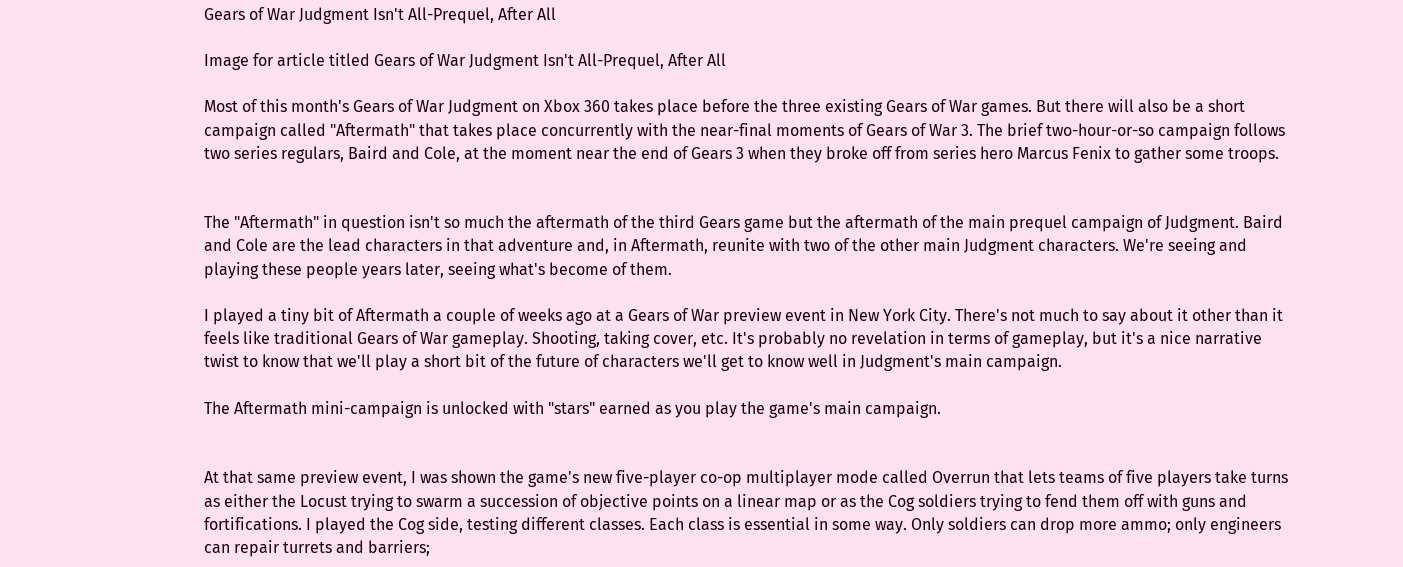Gears of War Judgment Isn't All-Prequel, After All

Image for article titled Gears of War Judgment Isn't All-Prequel, After All

Most of this month's Gears of War Judgment on Xbox 360 takes place before the three existing Gears of War games. But there will also be a short campaign called "Aftermath" that takes place concurrently with the near-final moments of Gears of War 3. The brief two-hour-or-so campaign follows two series regulars, Baird and Cole, at the moment near the end of Gears 3 when they broke off from series hero Marcus Fenix to gather some troops.


The "Aftermath" in question isn't so much the aftermath of the third Gears game but the aftermath of the main prequel campaign of Judgment. Baird and Cole are the lead characters in that adventure and, in Aftermath, reunite with two of the other main Judgment characters. We're seeing and playing these people years later, seeing what's become of them.

I played a tiny bit of Aftermath a couple of weeks ago at a Gears of War preview event in New York City. There's not much to say about it other than it feels like traditional Gears of War gameplay. Shooting, taking cover, etc. It's probably no revelation in terms of gameplay, but it's a nice narrative twist to know that we'll play a short bit of the future of characters we'll get to know well in Judgment's main campaign.

The Aftermath mini-campaign is unlocked with "stars" earned as you play the game's main campaign.


At that same preview event, I was shown the game's new five-player co-op multiplayer mode called Overrun that lets teams of five players take turns as either the Locust trying to swarm a succession of objective points on a linear map or as the Cog soldiers trying to fend them off with guns and fortifications. I played the Cog side, testing different classes. Each class is essential in some way. Only soldiers can drop more ammo; only engineers can repair turrets and barriers;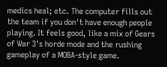medics heal; etc. The computer fills out the team if you don't have enough people playing. It feels good, like a mix of Gears of War 3's horde mode and the rushing gameplay of a MOBA-style game.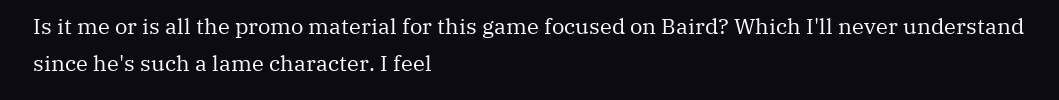Is it me or is all the promo material for this game focused on Baird? Which I'll never understand since he's such a lame character. I feel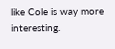like Cole is way more interesting.